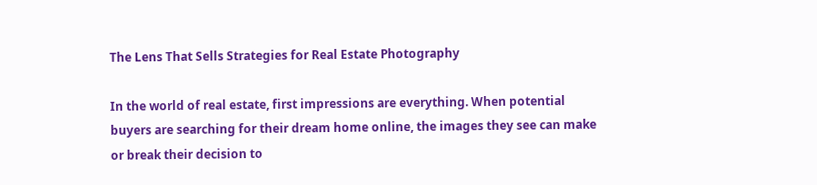The Lens That Sells Strategies for Real Estate Photography

In the world of real estate, first impressions are everything. When potential buyers are searching for their dream home online, the images they see can make or break their decision to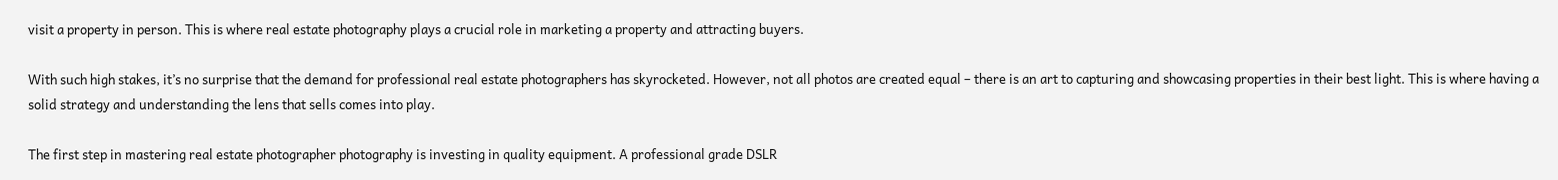visit a property in person. This is where real estate photography plays a crucial role in marketing a property and attracting buyers.

With such high stakes, it’s no surprise that the demand for professional real estate photographers has skyrocketed. However, not all photos are created equal – there is an art to capturing and showcasing properties in their best light. This is where having a solid strategy and understanding the lens that sells comes into play.

The first step in mastering real estate photographer photography is investing in quality equipment. A professional grade DSLR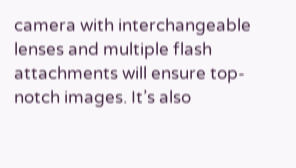camera with interchangeable lenses and multiple flash attachments will ensure top-notch images. It’s also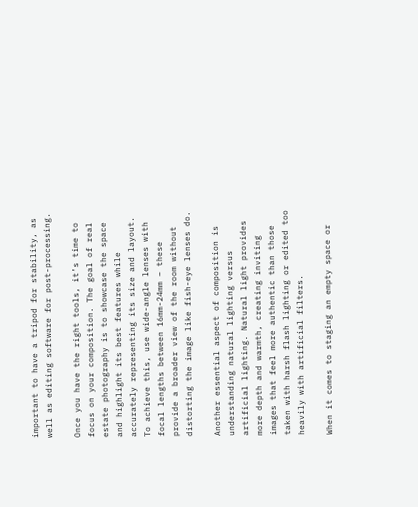important to have a tripod for stability, as well as editing software for post-processing.

Once you have the right tools, it’s time to focus on your composition. The goal of real estate photography is to showcase the space and highlight its best features while accurately representing its size and layout. To achieve this, use wide-angle lenses with focal lengths between 16mm-24mm – these provide a broader view of the room without distorting the image like fish-eye lenses do.

Another essential aspect of composition is understanding natural lighting versus artificial lighting. Natural light provides more depth and warmth, creating inviting images that feel more authentic than those taken with harsh flash lighting or edited too heavily with artificial filters.

When it comes to staging an empty space or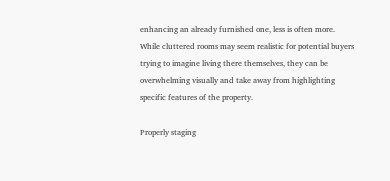enhancing an already furnished one, less is often more. While cluttered rooms may seem realistic for potential buyers trying to imagine living there themselves, they can be overwhelming visually and take away from highlighting specific features of the property.

Properly staging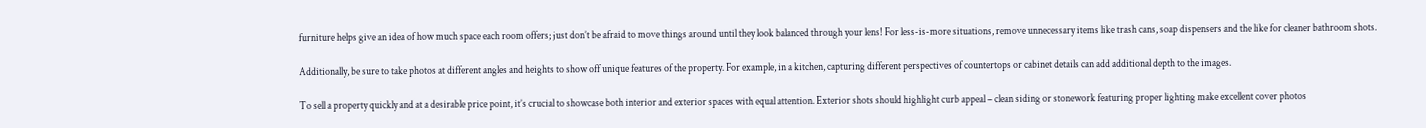furniture helps give an idea of how much space each room offers; just don’t be afraid to move things around until they look balanced through your lens! For less-is-more situations, remove unnecessary items like trash cans, soap dispensers and the like for cleaner bathroom shots.

Additionally, be sure to take photos at different angles and heights to show off unique features of the property. For example, in a kitchen, capturing different perspectives of countertops or cabinet details can add additional depth to the images.

To sell a property quickly and at a desirable price point, it’s crucial to showcase both interior and exterior spaces with equal attention. Exterior shots should highlight curb appeal – clean siding or stonework featuring proper lighting make excellent cover photos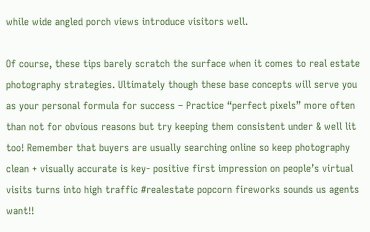while wide angled porch views introduce visitors well.

Of course, these tips barely scratch the surface when it comes to real estate photography strategies. Ultimately though these base concepts will serve you as your personal formula for success – Practice “perfect pixels” more often than not for obvious reasons but try keeping them consistent under & well lit too! Remember that buyers are usually searching online so keep photography clean + visually accurate is key- positive first impression on people’s virtual visits turns into high traffic #realestate popcorn fireworks sounds us agents want!!